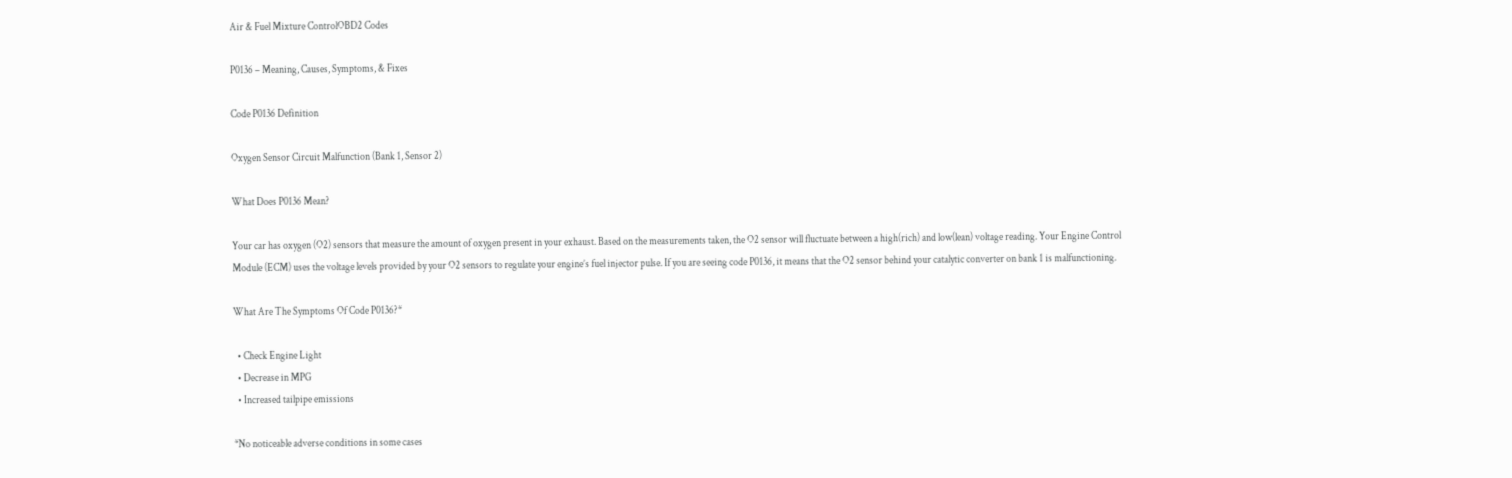Air & Fuel Mixture ControlOBD2 Codes

P0136 – Meaning, Causes, Symptoms, & Fixes

Code P0136 Definition

Oxygen Sensor Circuit Malfunction (Bank 1, Sensor 2)

What Does P0136 Mean?

Your car has oxygen (O2) sensors that measure the amount of oxygen present in your exhaust. Based on the measurements taken, the O2 sensor will fluctuate between a high(rich) and low(lean) voltage reading. Your Engine Control Module (ECM) uses the voltage levels provided by your O2 sensors to regulate your engine’s fuel injector pulse. If you are seeing code P0136, it means that the O2 sensor behind your catalytic converter on bank 1 is malfunctioning.

What Are The Symptoms Of Code P0136?*

  • Check Engine Light
  • Decrease in MPG
  • Increased tailpipe emissions

*No noticeable adverse conditions in some cases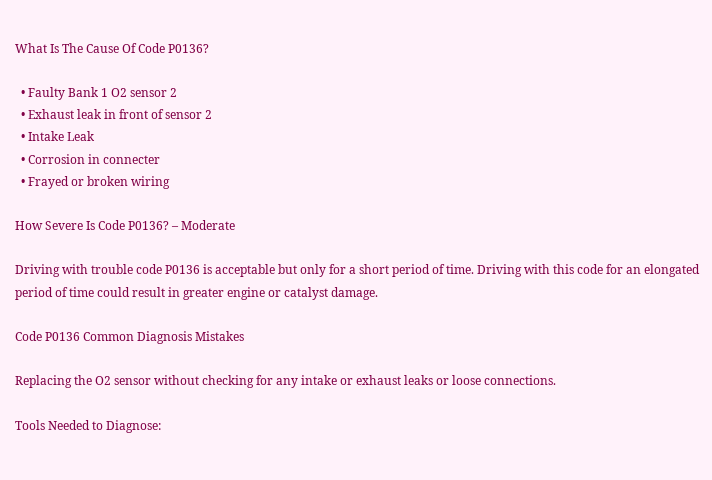What Is The Cause Of Code P0136?

  • Faulty Bank 1 O2 sensor 2
  • Exhaust leak in front of sensor 2
  • Intake Leak
  • Corrosion in connecter
  • Frayed or broken wiring

How Severe Is Code P0136? – Moderate

Driving with trouble code P0136 is acceptable but only for a short period of time. Driving with this code for an elongated period of time could result in greater engine or catalyst damage.

Code P0136 Common Diagnosis Mistakes

Replacing the O2 sensor without checking for any intake or exhaust leaks or loose connections.

Tools Needed to Diagnose: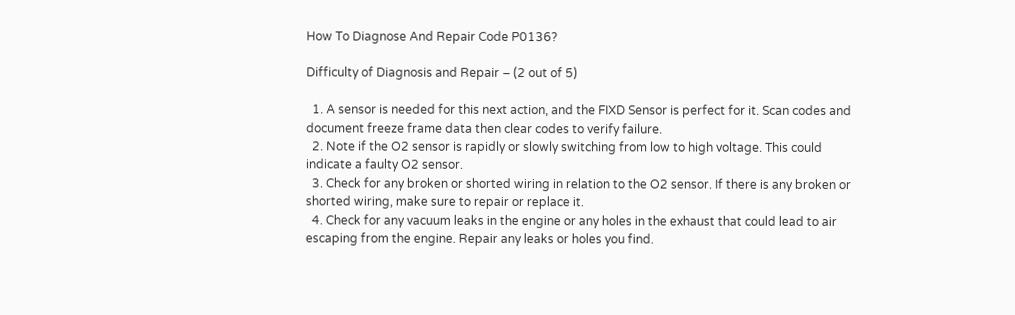How To Diagnose And Repair Code P0136?

Difficulty of Diagnosis and Repair – (2 out of 5)

  1. A sensor is needed for this next action, and the FIXD Sensor is perfect for it. Scan codes and document freeze frame data then clear codes to verify failure.
  2. Note if the O2 sensor is rapidly or slowly switching from low to high voltage. This could indicate a faulty O2 sensor.
  3. Check for any broken or shorted wiring in relation to the O2 sensor. If there is any broken or shorted wiring, make sure to repair or replace it.
  4. Check for any vacuum leaks in the engine or any holes in the exhaust that could lead to air escaping from the engine. Repair any leaks or holes you find.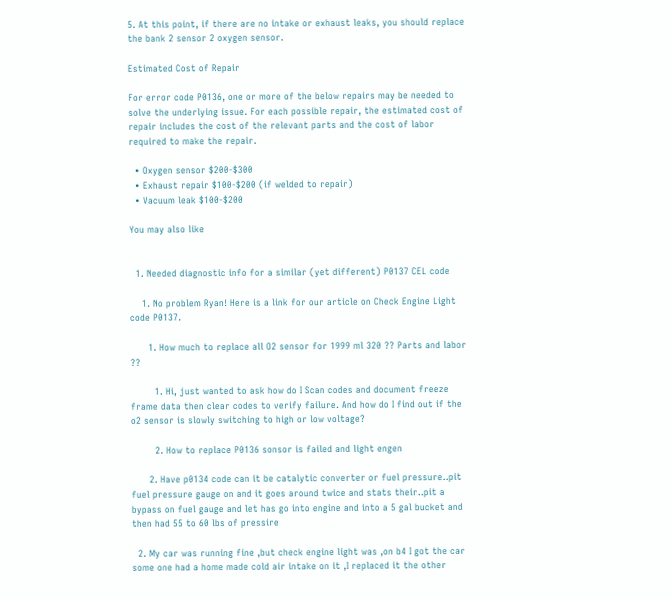5. At this point, if there are no intake or exhaust leaks, you should replace the bank 2 sensor 2 oxygen sensor.

Estimated Cost of Repair

For error code P0136, one or more of the below repairs may be needed to solve the underlying issue. For each possible repair, the estimated cost of repair includes the cost of the relevant parts and the cost of labor required to make the repair.

  • Oxygen sensor $200-$300
  • Exhaust repair $100-$200 (if welded to repair)
  • Vacuum leak $100-$200

You may also like


  1. Needed diagnostic info for a similar (yet different) P0137 CEL code

    1. No problem Ryan! Here is a link for our article on Check Engine Light code P0137.

      1. How much to replace all O2 sensor for 1999 ml 320 ?? Parts and labor ??

        1. Hi, just wanted to ask how do I Scan codes and document freeze frame data then clear codes to verify failure. And how do I find out if the o2 sensor is slowly switching to high or low voltage?

        2. How to replace P0136 sonsor is failed and light engen

      2. Have p0134 code can it be catalytic converter or fuel pressure..pit fuel pressure gauge on and it goes around twice and stats their..pit a bypass on fuel gauge and let has go into engine and into a 5 gal bucket and then had 55 to 60 lbs of pressire

  2. My car was running fine ,but check engine light was ,on b4 I got the car some one had a home made cold air intake on it ,I replaced it the other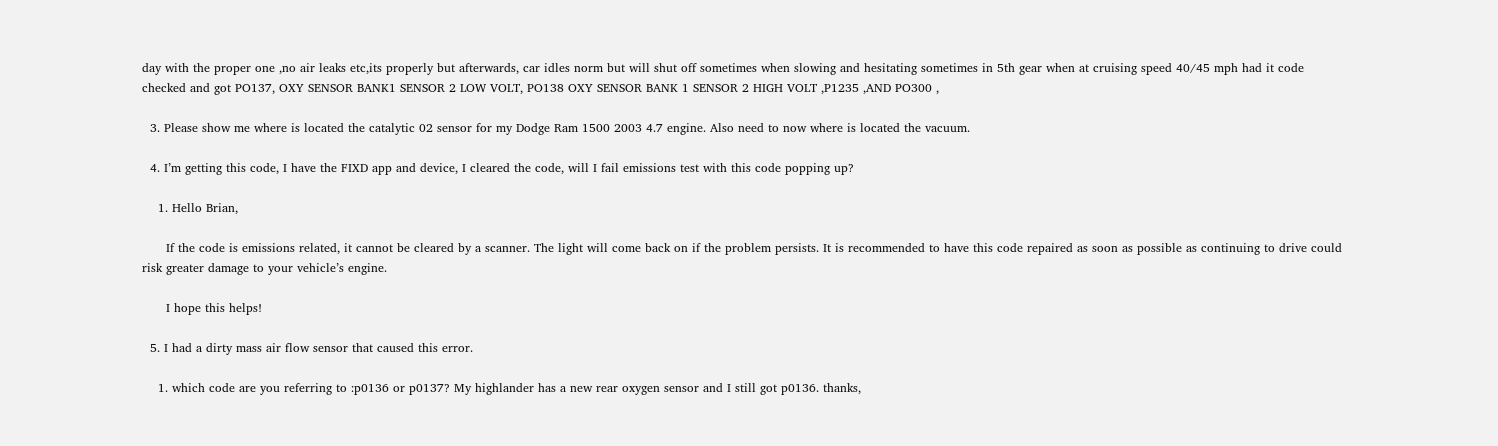day with the proper one ,no air leaks etc,its properly but afterwards, car idles norm but will shut off sometimes when slowing and hesitating sometimes in 5th gear when at cruising speed 40/45 mph had it code checked and got PO137, OXY SENSOR BANK1 SENSOR 2 LOW VOLT, PO138 OXY SENSOR BANK 1 SENSOR 2 HIGH VOLT ,P1235 ,AND PO300 ,

  3. Please show me where is located the catalytic 02 sensor for my Dodge Ram 1500 2003 4.7 engine. Also need to now where is located the vacuum.

  4. I’m getting this code, I have the FIXD app and device, I cleared the code, will I fail emissions test with this code popping up?

    1. Hello Brian,

      If the code is emissions related, it cannot be cleared by a scanner. The light will come back on if the problem persists. It is recommended to have this code repaired as soon as possible as continuing to drive could risk greater damage to your vehicle’s engine.

      I hope this helps!

  5. I had a dirty mass air flow sensor that caused this error.

    1. which code are you referring to :p0136 or p0137? My highlander has a new rear oxygen sensor and I still got p0136. thanks,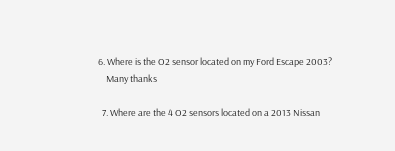6. Where is the O2 sensor located on my Ford Escape 2003?
    Many thanks

  7. Where are the 4 O2 sensors located on a 2013 Nissan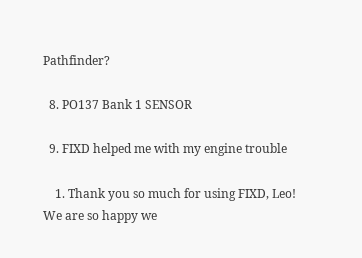Pathfinder?

  8. PO137 Bank 1 SENSOR

  9. FIXD helped me with my engine trouble

    1. Thank you so much for using FIXD, Leo! We are so happy we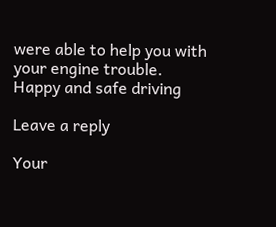were able to help you with your engine trouble. Happy and safe driving

Leave a reply

Your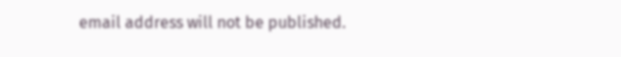email address will not be published.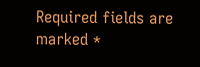Required fields are marked *